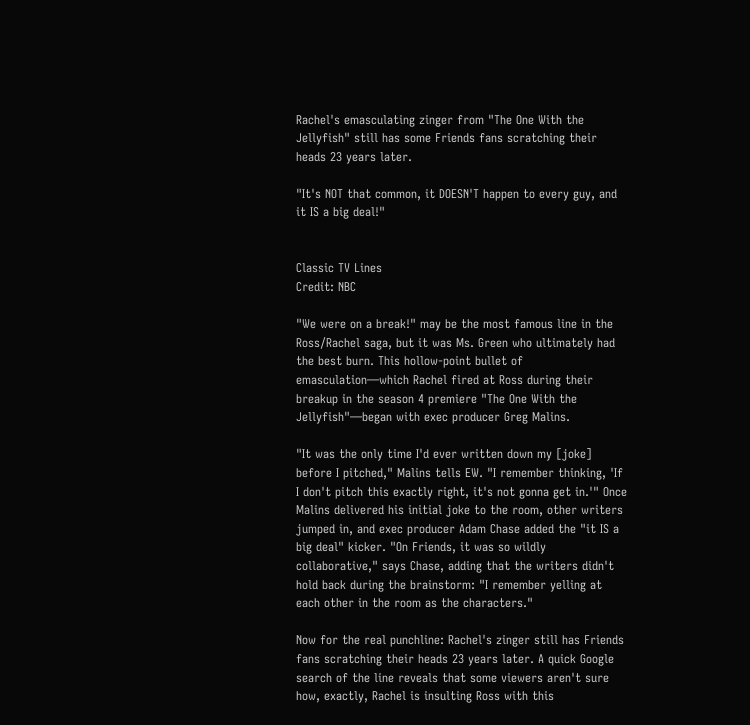Rachel's emasculating zinger from "The One With the Jellyfish" still has some Friends fans scratching their heads 23 years later.

"It's NOT that common, it DOESN'T happen to every guy, and it IS a big deal!"


Classic TV Lines
Credit: NBC

"We were on a break!" may be the most famous line in the Ross/Rachel saga, but it was Ms. Green who ultimately had the best burn. This hollow-point bullet of emasculation—which Rachel fired at Ross during their breakup in the season 4 premiere "The One With the Jellyfish"—began with exec producer Greg Malins.

"It was the only time I'd ever written down my [joke] before I pitched," Malins tells EW. "I remember thinking, 'If I don't pitch this exactly right, it's not gonna get in.'" Once Malins delivered his initial joke to the room, other writers jumped in, and exec producer Adam Chase added the "it IS a big deal" kicker. "On Friends, it was so wildly collaborative," says Chase, adding that the writers didn't hold back during the brainstorm: "I remember yelling at each other in the room as the characters."

Now for the real punchline: Rachel's zinger still has Friends fans scratching their heads 23 years later. A quick Google search of the line reveals that some viewers aren't sure how, exactly, Rachel is insulting Ross with this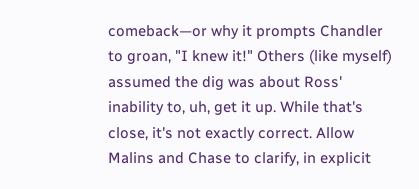comeback—or why it prompts Chandler to groan, "I knew it!" Others (like myself) assumed the dig was about Ross' inability to, uh, get it up. While that's close, it's not exactly correct. Allow Malins and Chase to clarify, in explicit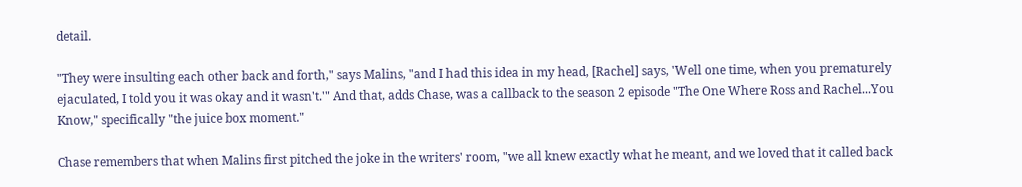detail.

"They were insulting each other back and forth," says Malins, "and I had this idea in my head, [Rachel] says, 'Well one time, when you prematurely ejaculated, I told you it was okay and it wasn't.'" And that, adds Chase, was a callback to the season 2 episode "The One Where Ross and Rachel...You Know," specifically "the juice box moment."

Chase remembers that when Malins first pitched the joke in the writers' room, "we all knew exactly what he meant, and we loved that it called back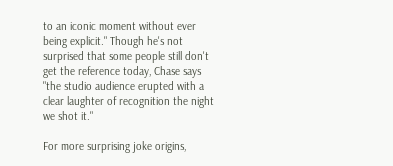to an iconic moment without ever being explicit." Though he's not surprised that some people still don't get the reference today, Chase says "the studio audience erupted with a clear laughter of recognition the night we shot it."

For more surprising joke origins,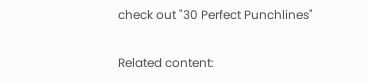check out "30 Perfect Punchlines"

Related content: